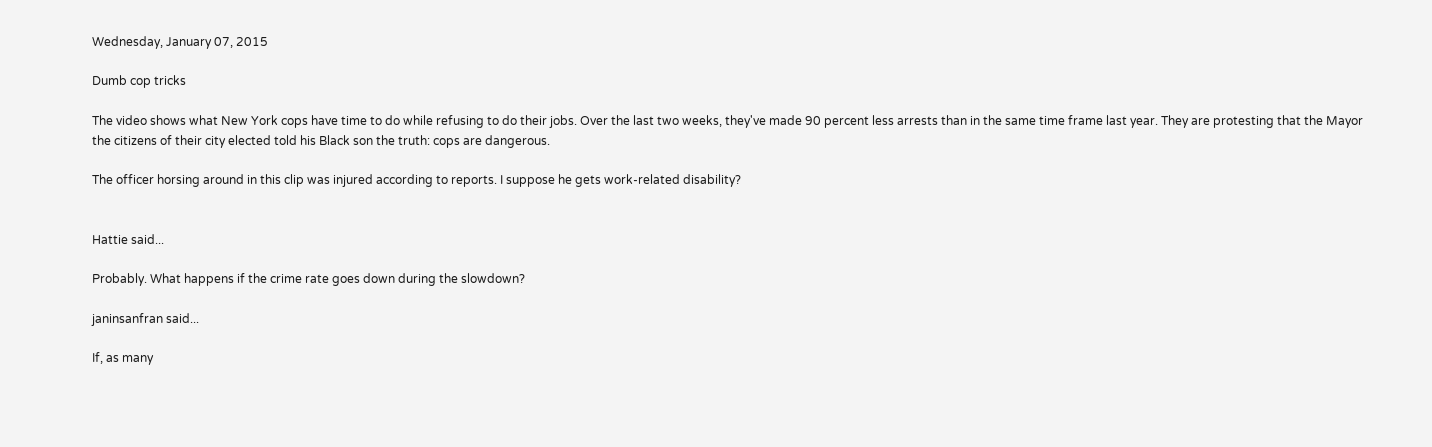Wednesday, January 07, 2015

Dumb cop tricks

The video shows what New York cops have time to do while refusing to do their jobs. Over the last two weeks, they've made 90 percent less arrests than in the same time frame last year. They are protesting that the Mayor the citizens of their city elected told his Black son the truth: cops are dangerous.

The officer horsing around in this clip was injured according to reports. I suppose he gets work-related disability?


Hattie said...

Probably. What happens if the crime rate goes down during the slowdown?

janinsanfran said...

If, as many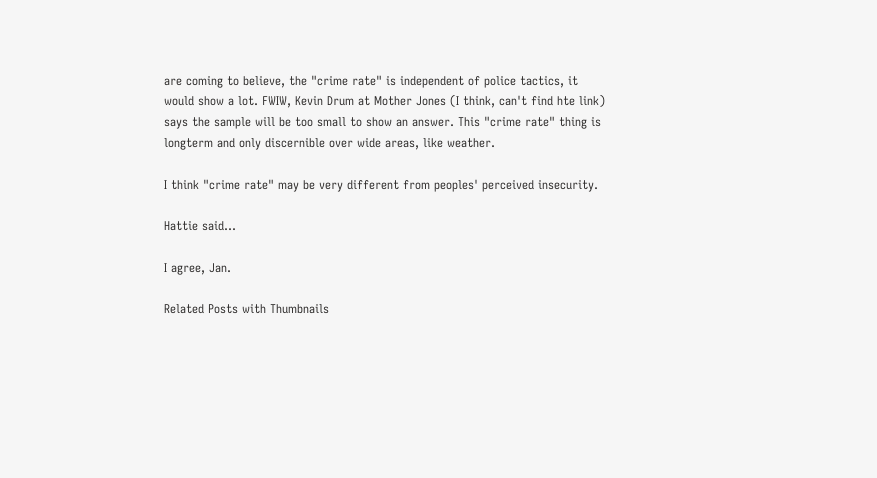are coming to believe, the "crime rate" is independent of police tactics, it would show a lot. FWIW, Kevin Drum at Mother Jones (I think, can't find hte link) says the sample will be too small to show an answer. This "crime rate" thing is longterm and only discernible over wide areas, like weather.

I think "crime rate" may be very different from peoples' perceived insecurity.

Hattie said...

I agree, Jan.

Related Posts with Thumbnails